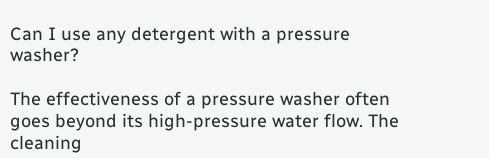Can I use any detergent with a pressure washer?

The effectiveness of a pressure washer often goes beyond its high-pressure water flow. The cleaning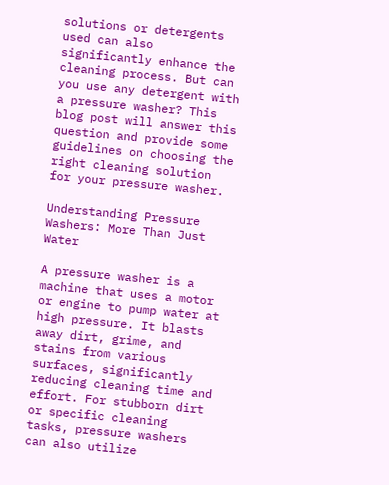solutions or detergents used can also significantly enhance the cleaning process. But can you use any detergent with a pressure washer? This blog post will answer this question and provide some guidelines on choosing the right cleaning solution for your pressure washer.

Understanding Pressure Washers: More Than Just Water

A pressure washer is a machine that uses a motor or engine to pump water at high pressure. It blasts away dirt, grime, and stains from various surfaces, significantly reducing cleaning time and effort. For stubborn dirt or specific cleaning tasks, pressure washers can also utilize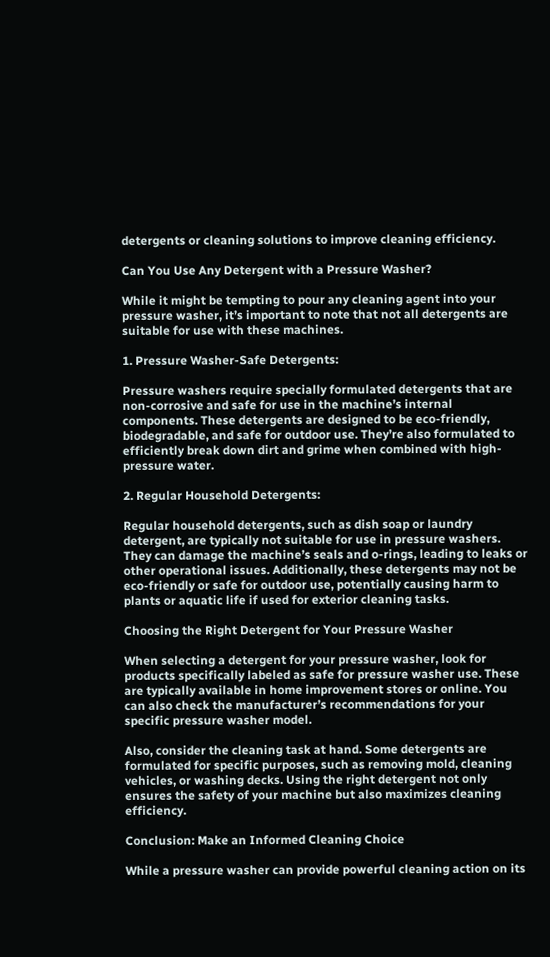detergents or cleaning solutions to improve cleaning efficiency.

Can You Use Any Detergent with a Pressure Washer?

While it might be tempting to pour any cleaning agent into your pressure washer, it’s important to note that not all detergents are suitable for use with these machines.

1. Pressure Washer-Safe Detergents:

Pressure washers require specially formulated detergents that are non-corrosive and safe for use in the machine’s internal components. These detergents are designed to be eco-friendly, biodegradable, and safe for outdoor use. They’re also formulated to efficiently break down dirt and grime when combined with high-pressure water.

2. Regular Household Detergents:

Regular household detergents, such as dish soap or laundry detergent, are typically not suitable for use in pressure washers. They can damage the machine’s seals and o-rings, leading to leaks or other operational issues. Additionally, these detergents may not be eco-friendly or safe for outdoor use, potentially causing harm to plants or aquatic life if used for exterior cleaning tasks.

Choosing the Right Detergent for Your Pressure Washer

When selecting a detergent for your pressure washer, look for products specifically labeled as safe for pressure washer use. These are typically available in home improvement stores or online. You can also check the manufacturer’s recommendations for your specific pressure washer model.

Also, consider the cleaning task at hand. Some detergents are formulated for specific purposes, such as removing mold, cleaning vehicles, or washing decks. Using the right detergent not only ensures the safety of your machine but also maximizes cleaning efficiency.

Conclusion: Make an Informed Cleaning Choice

While a pressure washer can provide powerful cleaning action on its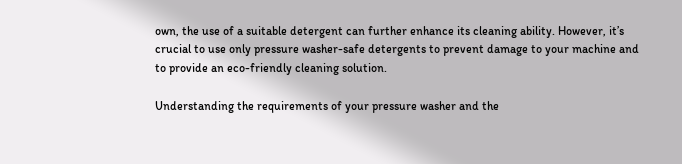own, the use of a suitable detergent can further enhance its cleaning ability. However, it’s crucial to use only pressure washer-safe detergents to prevent damage to your machine and to provide an eco-friendly cleaning solution.

Understanding the requirements of your pressure washer and the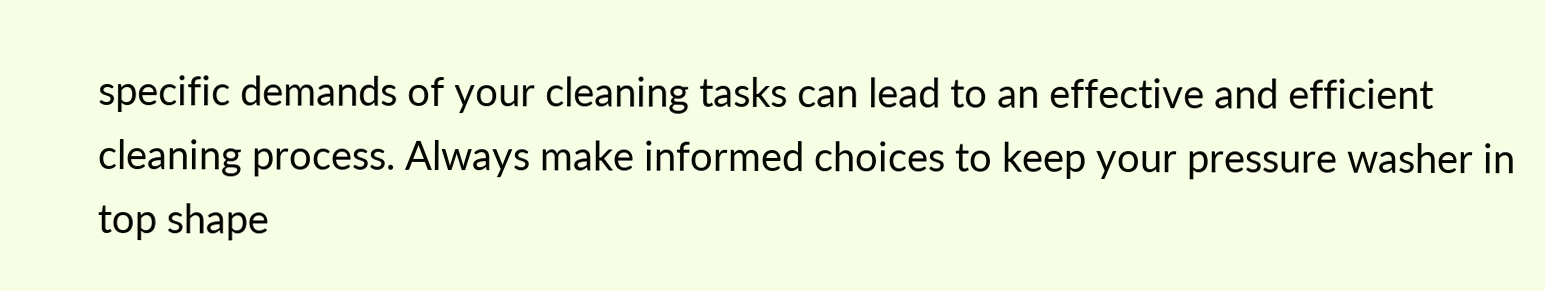specific demands of your cleaning tasks can lead to an effective and efficient cleaning process. Always make informed choices to keep your pressure washer in top shape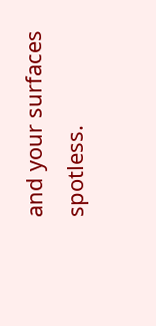and your surfaces spotless.